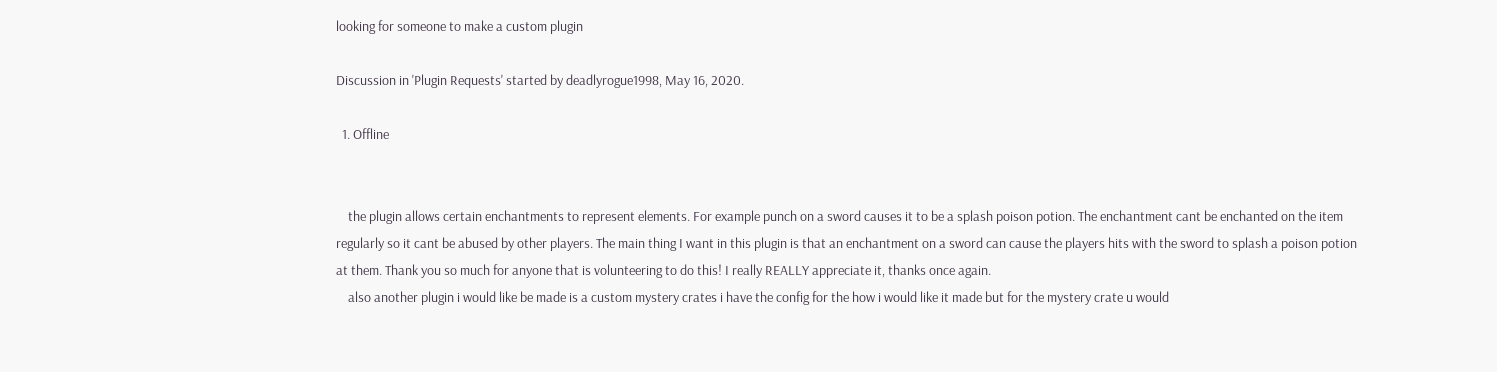looking for someone to make a custom plugin

Discussion in 'Plugin Requests' started by deadlyrogue1998, May 16, 2020.

  1. Offline


    the plugin allows certain enchantments to represent elements. For example punch on a sword causes it to be a splash poison potion. The enchantment cant be enchanted on the item regularly so it cant be abused by other players. The main thing I want in this plugin is that an enchantment on a sword can cause the players hits with the sword to splash a poison potion at them. Thank you so much for anyone that is volunteering to do this! I really REALLY appreciate it, thanks once again.
    also another plugin i would like be made is a custom mystery crates i have the config for the how i would like it made but for the mystery crate u would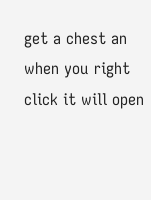get a chest an when you right click it will open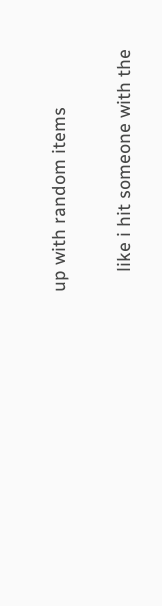up with random items

    like i hit someone with the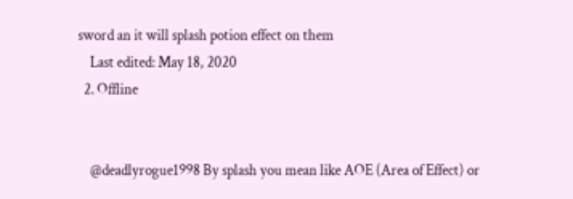sword an it will splash potion effect on them
    Last edited: May 18, 2020
  2. Offline


    @deadlyrogue1998 By splash you mean like AOE (Area of Effect) or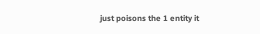just poisons the 1 entity it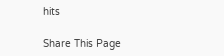hits

Share This Page